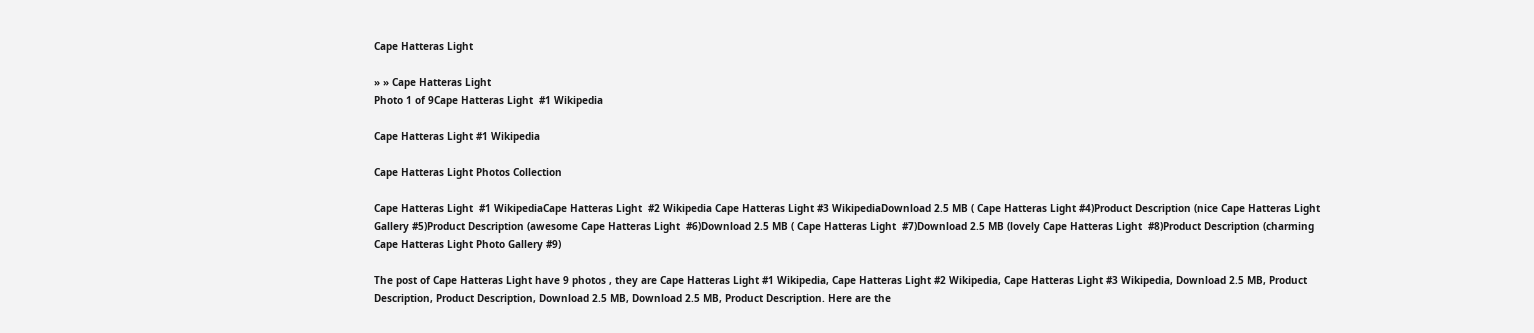Cape Hatteras Light

» » Cape Hatteras Light
Photo 1 of 9Cape Hatteras Light  #1 Wikipedia

Cape Hatteras Light #1 Wikipedia

Cape Hatteras Light Photos Collection

Cape Hatteras Light  #1 WikipediaCape Hatteras Light  #2 Wikipedia Cape Hatteras Light #3 WikipediaDownload 2.5 MB ( Cape Hatteras Light #4)Product Description (nice Cape Hatteras Light Gallery #5)Product Description (awesome Cape Hatteras Light  #6)Download 2.5 MB ( Cape Hatteras Light  #7)Download 2.5 MB (lovely Cape Hatteras Light  #8)Product Description (charming Cape Hatteras Light Photo Gallery #9)

The post of Cape Hatteras Light have 9 photos , they are Cape Hatteras Light #1 Wikipedia, Cape Hatteras Light #2 Wikipedia, Cape Hatteras Light #3 Wikipedia, Download 2.5 MB, Product Description, Product Description, Download 2.5 MB, Download 2.5 MB, Product Description. Here are the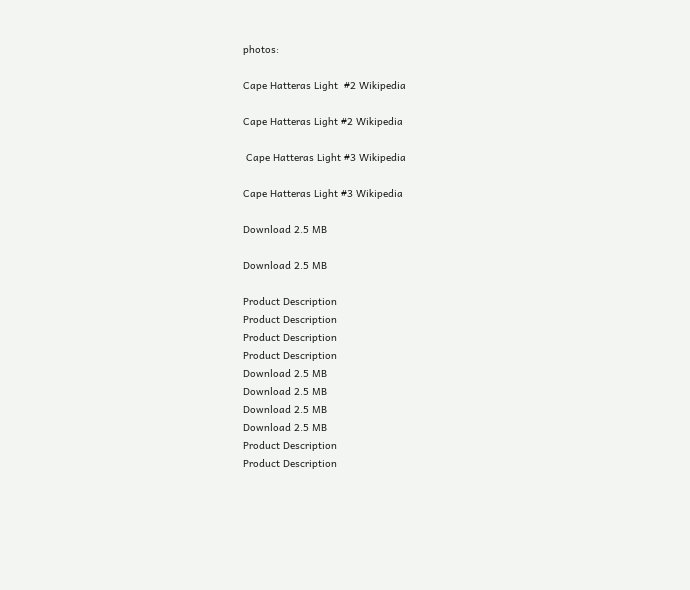photos:

Cape Hatteras Light  #2 Wikipedia

Cape Hatteras Light #2 Wikipedia

 Cape Hatteras Light #3 Wikipedia

Cape Hatteras Light #3 Wikipedia

Download 2.5 MB

Download 2.5 MB

Product Description
Product Description
Product Description
Product Description
Download 2.5 MB
Download 2.5 MB
Download 2.5 MB
Download 2.5 MB
Product Description
Product Description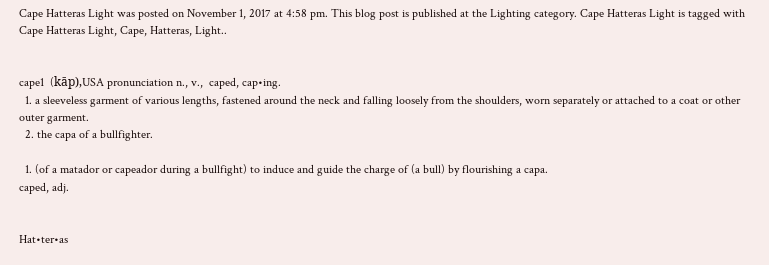Cape Hatteras Light was posted on November 1, 2017 at 4:58 pm. This blog post is published at the Lighting category. Cape Hatteras Light is tagged with Cape Hatteras Light, Cape, Hatteras, Light..


cape1  (kāp),USA pronunciation n., v.,  caped, cap•ing.
  1. a sleeveless garment of various lengths, fastened around the neck and falling loosely from the shoulders, worn separately or attached to a coat or other outer garment.
  2. the capa of a bullfighter.

  1. (of a matador or capeador during a bullfight) to induce and guide the charge of (a bull) by flourishing a capa.
caped, adj.


Hat•ter•as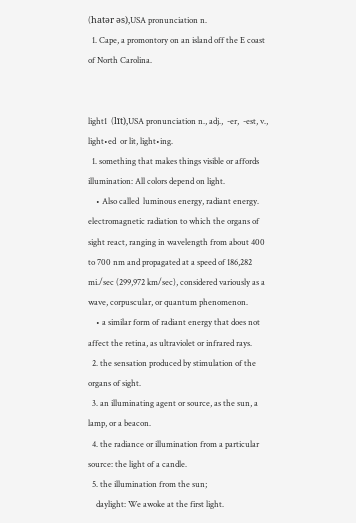(hatər əs),USA pronunciation n.
  1. Cape, a promontory on an island off the E coast of North Carolina.


light1  (līt),USA pronunciation n., adj.,  -er,  -est, v.,  light•ed  or lit, light•ing.
  1. something that makes things visible or affords illumination: All colors depend on light.
    • Also called  luminous energy, radiant energy. electromagnetic radiation to which the organs of sight react, ranging in wavelength from about 400 to 700 nm and propagated at a speed of 186,282 mi./sec (299,972 km/sec), considered variously as a wave, corpuscular, or quantum phenomenon.
    • a similar form of radiant energy that does not affect the retina, as ultraviolet or infrared rays.
  2. the sensation produced by stimulation of the organs of sight.
  3. an illuminating agent or source, as the sun, a lamp, or a beacon.
  4. the radiance or illumination from a particular source: the light of a candle.
  5. the illumination from the sun;
    daylight: We awoke at the first light.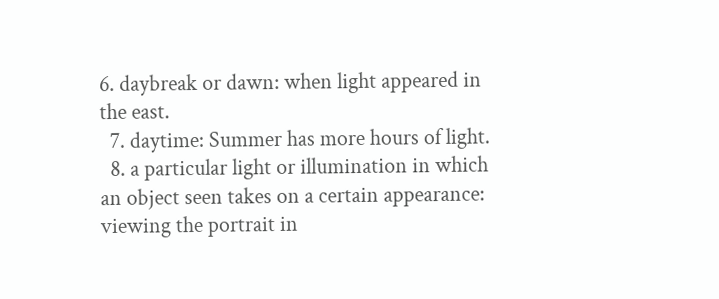6. daybreak or dawn: when light appeared in the east.
  7. daytime: Summer has more hours of light.
  8. a particular light or illumination in which an object seen takes on a certain appearance: viewing the portrait in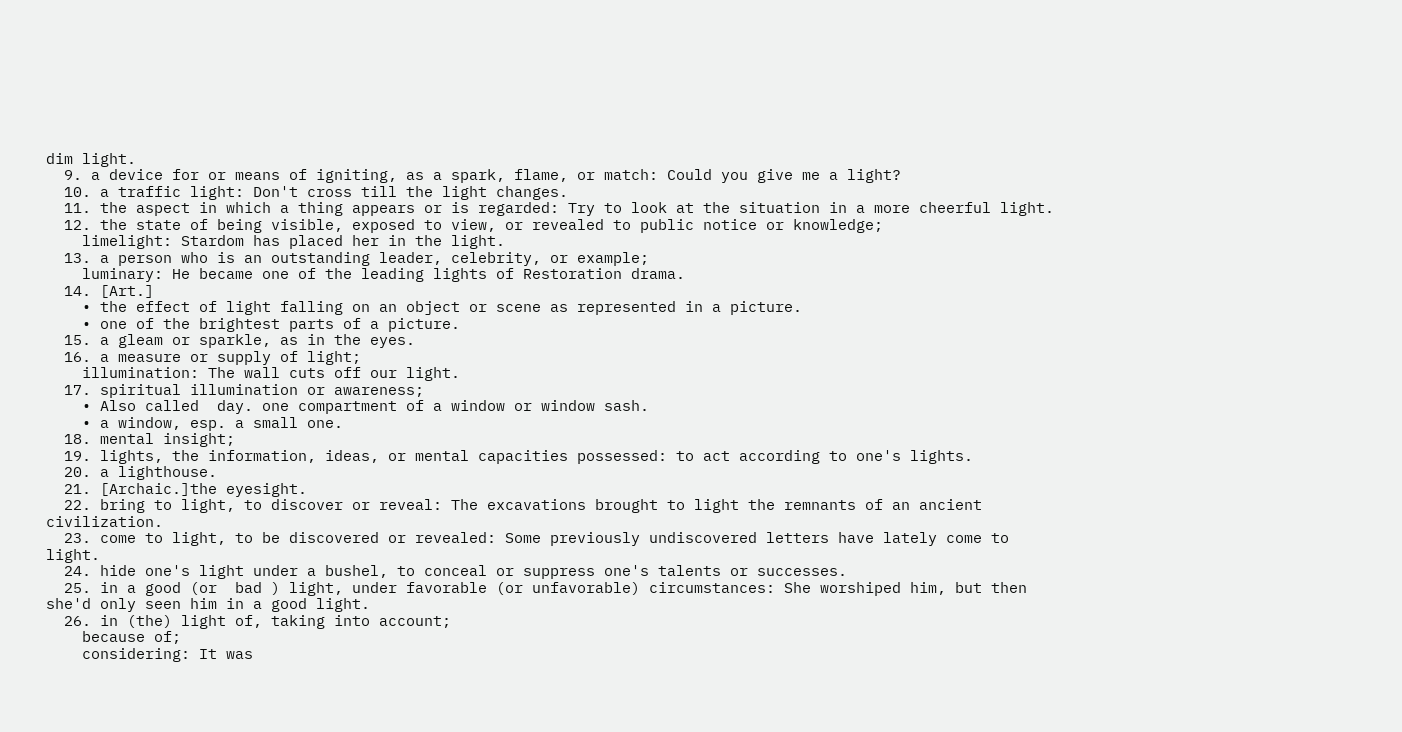dim light.
  9. a device for or means of igniting, as a spark, flame, or match: Could you give me a light?
  10. a traffic light: Don't cross till the light changes.
  11. the aspect in which a thing appears or is regarded: Try to look at the situation in a more cheerful light.
  12. the state of being visible, exposed to view, or revealed to public notice or knowledge;
    limelight: Stardom has placed her in the light.
  13. a person who is an outstanding leader, celebrity, or example;
    luminary: He became one of the leading lights of Restoration drama.
  14. [Art.]
    • the effect of light falling on an object or scene as represented in a picture.
    • one of the brightest parts of a picture.
  15. a gleam or sparkle, as in the eyes.
  16. a measure or supply of light;
    illumination: The wall cuts off our light.
  17. spiritual illumination or awareness;
    • Also called  day. one compartment of a window or window sash.
    • a window, esp. a small one.
  18. mental insight;
  19. lights, the information, ideas, or mental capacities possessed: to act according to one's lights.
  20. a lighthouse.
  21. [Archaic.]the eyesight.
  22. bring to light, to discover or reveal: The excavations brought to light the remnants of an ancient civilization.
  23. come to light, to be discovered or revealed: Some previously undiscovered letters have lately come to light.
  24. hide one's light under a bushel, to conceal or suppress one's talents or successes.
  25. in a good (or  bad ) light, under favorable (or unfavorable) circumstances: She worshiped him, but then she'd only seen him in a good light.
  26. in (the) light of, taking into account;
    because of;
    considering: It was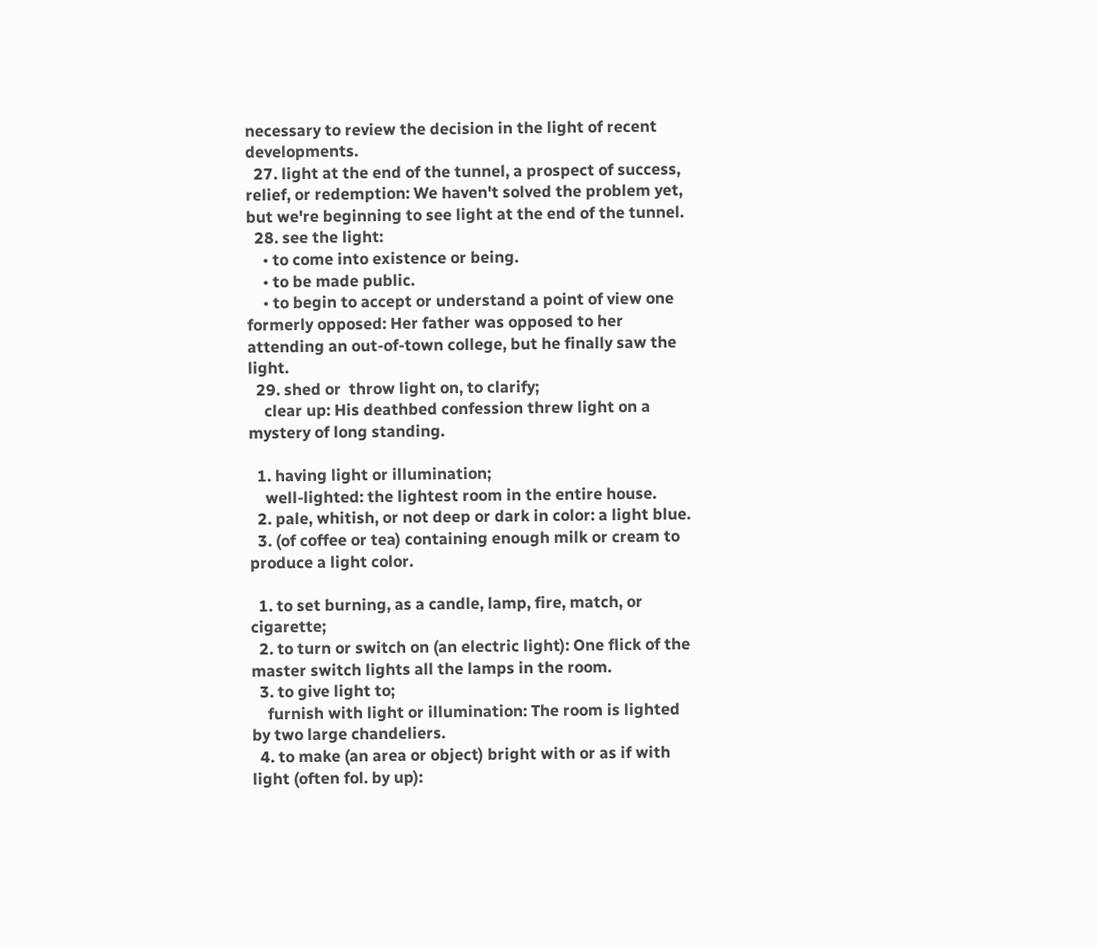necessary to review the decision in the light of recent developments.
  27. light at the end of the tunnel, a prospect of success, relief, or redemption: We haven't solved the problem yet, but we're beginning to see light at the end of the tunnel.
  28. see the light:
    • to come into existence or being.
    • to be made public.
    • to begin to accept or understand a point of view one formerly opposed: Her father was opposed to her attending an out-of-town college, but he finally saw the light.
  29. shed or  throw light on, to clarify;
    clear up: His deathbed confession threw light on a mystery of long standing.

  1. having light or illumination;
    well-lighted: the lightest room in the entire house.
  2. pale, whitish, or not deep or dark in color: a light blue.
  3. (of coffee or tea) containing enough milk or cream to produce a light color.

  1. to set burning, as a candle, lamp, fire, match, or cigarette;
  2. to turn or switch on (an electric light): One flick of the master switch lights all the lamps in the room.
  3. to give light to;
    furnish with light or illumination: The room is lighted by two large chandeliers.
  4. to make (an area or object) bright with or as if with light (often fol. by up):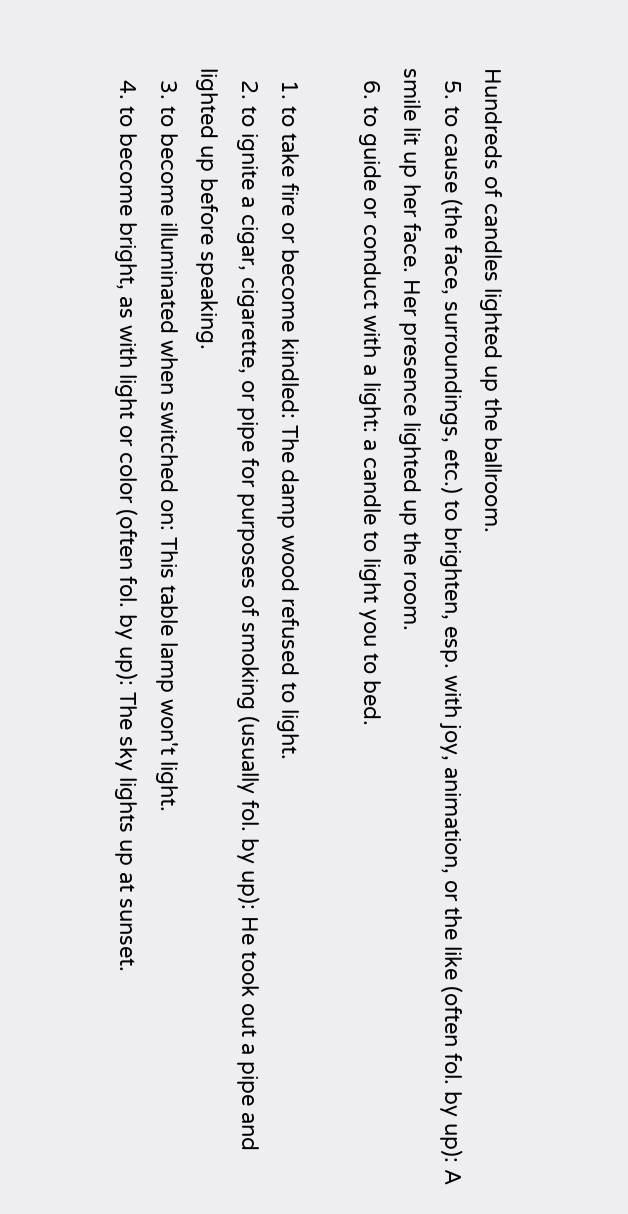Hundreds of candles lighted up the ballroom.
  5. to cause (the face, surroundings, etc.) to brighten, esp. with joy, animation, or the like (often fol. by up): A smile lit up her face. Her presence lighted up the room.
  6. to guide or conduct with a light: a candle to light you to bed.

  1. to take fire or become kindled: The damp wood refused to light.
  2. to ignite a cigar, cigarette, or pipe for purposes of smoking (usually fol. by up): He took out a pipe and lighted up before speaking.
  3. to become illuminated when switched on: This table lamp won't light.
  4. to become bright, as with light or color (often fol. by up): The sky lights up at sunset.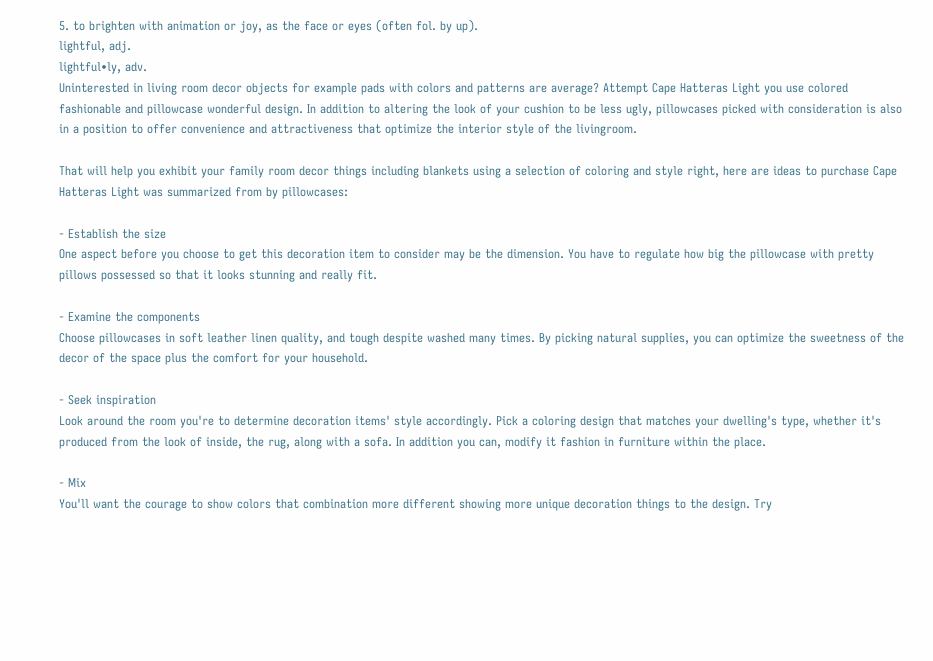5. to brighten with animation or joy, as the face or eyes (often fol. by up).
lightful, adj.
lightful•ly, adv.
Uninterested in living room decor objects for example pads with colors and patterns are average? Attempt Cape Hatteras Light you use colored fashionable and pillowcase wonderful design. In addition to altering the look of your cushion to be less ugly, pillowcases picked with consideration is also in a position to offer convenience and attractiveness that optimize the interior style of the livingroom.

That will help you exhibit your family room decor things including blankets using a selection of coloring and style right, here are ideas to purchase Cape Hatteras Light was summarized from by pillowcases:

- Establish the size
One aspect before you choose to get this decoration item to consider may be the dimension. You have to regulate how big the pillowcase with pretty pillows possessed so that it looks stunning and really fit.

- Examine the components
Choose pillowcases in soft leather linen quality, and tough despite washed many times. By picking natural supplies, you can optimize the sweetness of the decor of the space plus the comfort for your household.

- Seek inspiration
Look around the room you're to determine decoration items' style accordingly. Pick a coloring design that matches your dwelling's type, whether it's produced from the look of inside, the rug, along with a sofa. In addition you can, modify it fashion in furniture within the place.

- Mix
You'll want the courage to show colors that combination more different showing more unique decoration things to the design. Try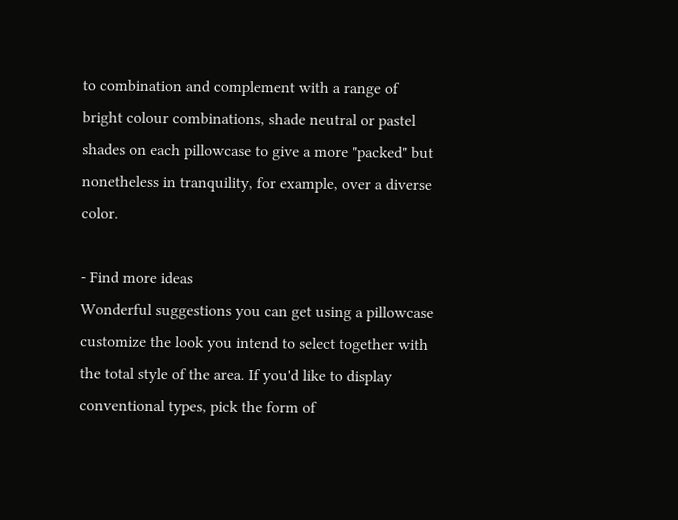to combination and complement with a range of bright colour combinations, shade neutral or pastel shades on each pillowcase to give a more "packed" but nonetheless in tranquility, for example, over a diverse color.

- Find more ideas
Wonderful suggestions you can get using a pillowcase customize the look you intend to select together with the total style of the area. If you'd like to display conventional types, pick the form of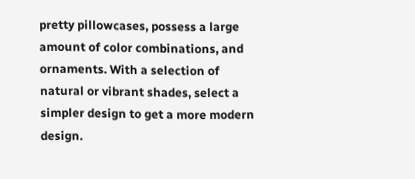pretty pillowcases, possess a large amount of color combinations, and ornaments. With a selection of natural or vibrant shades, select a simpler design to get a more modern design.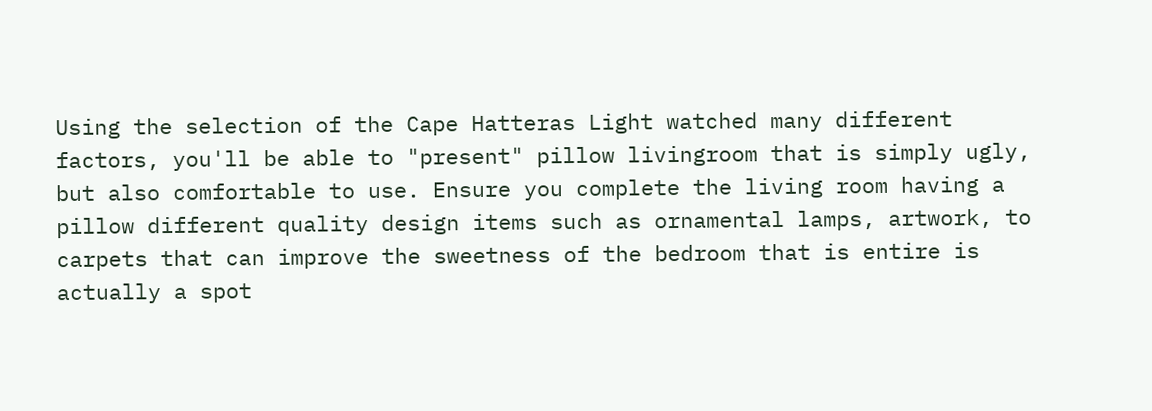Using the selection of the Cape Hatteras Light watched many different factors, you'll be able to "present" pillow livingroom that is simply ugly, but also comfortable to use. Ensure you complete the living room having a pillow different quality design items such as ornamental lamps, artwork, to carpets that can improve the sweetness of the bedroom that is entire is actually a spot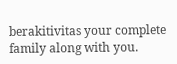berakitivitas your complete family along with you.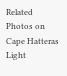Related Photos on Cape Hatteras Light